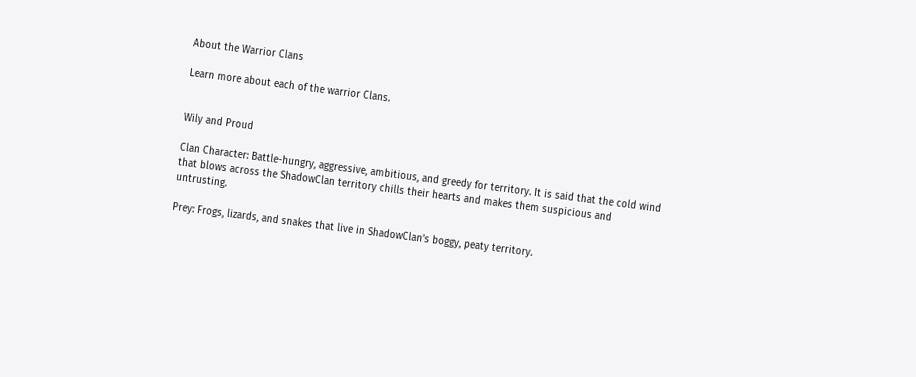About the Warrior Clans

Learn more about each of the warrior Clans.


Wily and Proud

Clan Character: Battle-hungry, aggressive, ambitious, and greedy for territory. It is said that the cold wind that blows across the ShadowClan territory chills their hearts and makes them suspicious and untrusting.

Prey: Frogs, lizards, and snakes that live in ShadowClan’s boggy, peaty territory.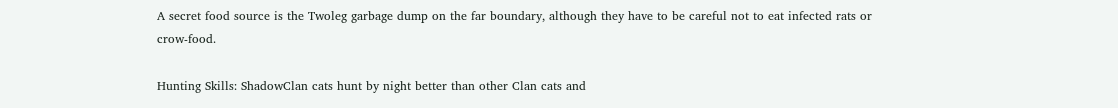A secret food source is the Twoleg garbage dump on the far boundary, although they have to be careful not to eat infected rats or crow-food.

Hunting Skills: ShadowClan cats hunt by night better than other Clan cats and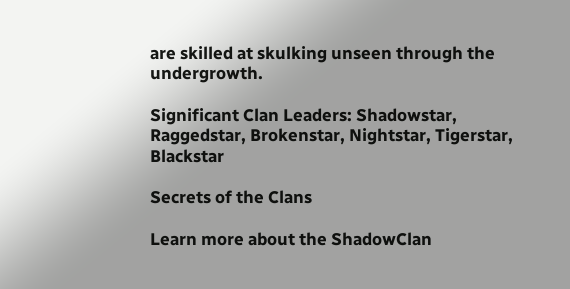are skilled at skulking unseen through the undergrowth.

Significant Clan Leaders: Shadowstar, Raggedstar, Brokenstar, Nightstar, Tigerstar, Blackstar

Secrets of the Clans

Learn more about the ShadowClan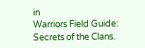in
Warriors Field Guide: Secrets of the Clans.